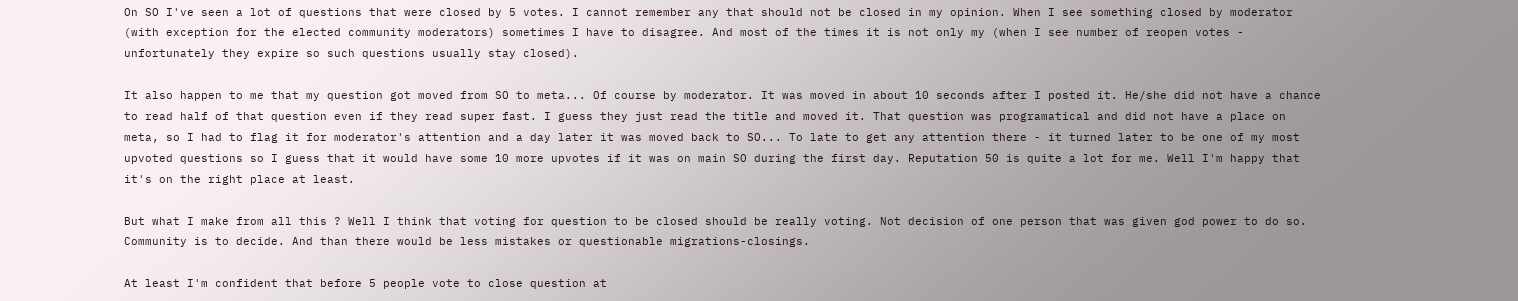On SO I've seen a lot of questions that were closed by 5 votes. I cannot remember any that should not be closed in my opinion. When I see something closed by moderator (with exception for the elected community moderators) sometimes I have to disagree. And most of the times it is not only my (when I see number of reopen votes - unfortunately they expire so such questions usually stay closed).

It also happen to me that my question got moved from SO to meta... Of course by moderator. It was moved in about 10 seconds after I posted it. He/she did not have a chance to read half of that question even if they read super fast. I guess they just read the title and moved it. That question was programatical and did not have a place on meta, so I had to flag it for moderator's attention and a day later it was moved back to SO... To late to get any attention there - it turned later to be one of my most upvoted questions so I guess that it would have some 10 more upvotes if it was on main SO during the first day. Reputation 50 is quite a lot for me. Well I'm happy that it's on the right place at least.

But what I make from all this ? Well I think that voting for question to be closed should be really voting. Not decision of one person that was given god power to do so. Community is to decide. And than there would be less mistakes or questionable migrations-closings.

At least I'm confident that before 5 people vote to close question at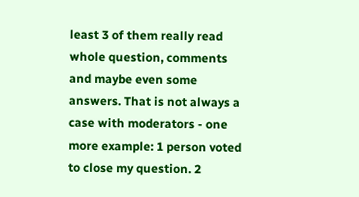least 3 of them really read whole question, comments and maybe even some answers. That is not always a case with moderators - one more example: 1 person voted to close my question. 2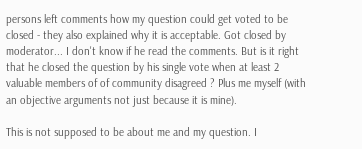persons left comments how my question could get voted to be closed - they also explained why it is acceptable. Got closed by moderator... I don't know if he read the comments. But is it right that he closed the question by his single vote when at least 2 valuable members of of community disagreed ? Plus me myself (with an objective arguments not just because it is mine).

This is not supposed to be about me and my question. I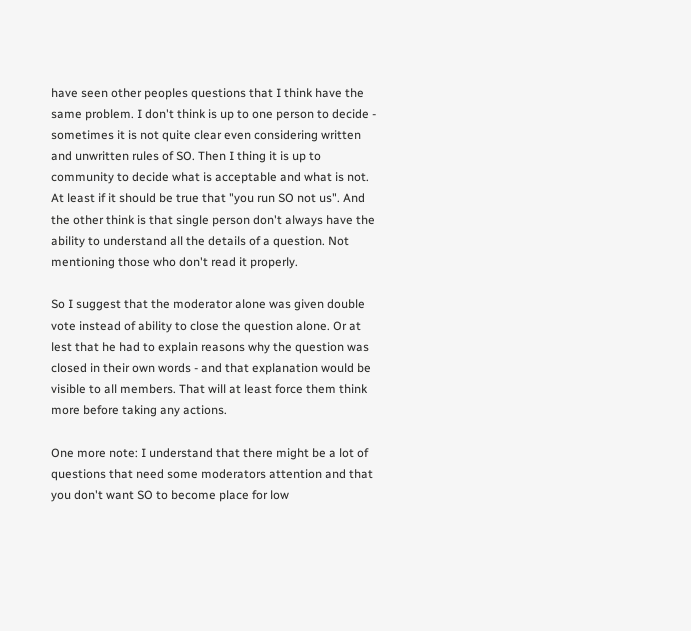have seen other peoples questions that I think have the same problem. I don't think is up to one person to decide - sometimes it is not quite clear even considering written and unwritten rules of SO. Then I thing it is up to community to decide what is acceptable and what is not. At least if it should be true that "you run SO not us". And the other think is that single person don't always have the ability to understand all the details of a question. Not mentioning those who don't read it properly.

So I suggest that the moderator alone was given double vote instead of ability to close the question alone. Or at lest that he had to explain reasons why the question was closed in their own words - and that explanation would be visible to all members. That will at least force them think more before taking any actions.

One more note: I understand that there might be a lot of questions that need some moderators attention and that you don't want SO to become place for low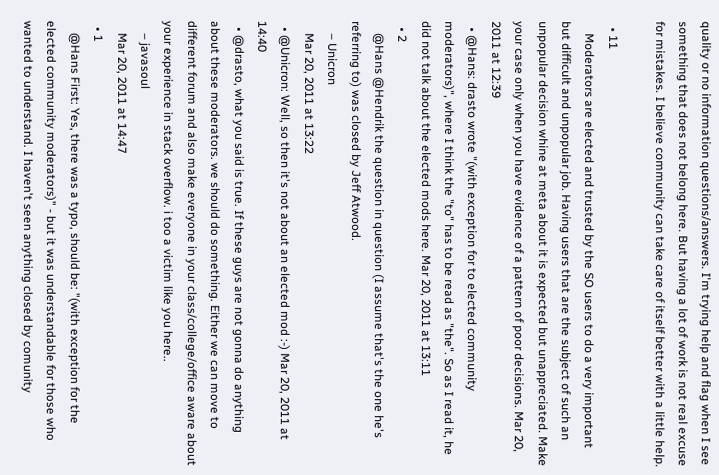quality or no information questions/answers. I'm trying help and flag when I see something that does not belong here. But having a lot of work is not real excuse for mistakes. I believe community can take care of itself better with a little help.

  • 11
    Moderators are elected and trusted by the SO users to do a very important but difficult and unpopular job. Having users that are the subject of such an unpopular decision whine at meta about it is expected but unappreciated. Make your case only when you have evidence of a pattern of poor decisions. Mar 20, 2011 at 12:39
  • @Hans: drasto wrote "(with exception for to elected community moderators)", where I think the "to" has to be read as "the". So as I read it, he did not talk about the elected mods here. Mar 20, 2011 at 13:11
  • 2
    @Hans @Hendrik the question in question (I assume that's the one he's referring to) was closed by Jeff Atwood.
    – Unicron
    Mar 20, 2011 at 13:22
  • @Unicron: Well, so then it's not about an elected mod :-) Mar 20, 2011 at 14:40
  • @drasto, what you said is true. If these guys are not gonna do anything about these moderators. we should do something. Either we can move to different forum and also make everyone in your class/college/office aware about your experience in stack overflow. i too a victim like you here..
    – javasoul
    Mar 20, 2011 at 14:47
  • 1
    @Hans First: Yes, there was a typo, should be: "(with exception for the elected community moderators)" - but it was understandable for those who wanted to understand. I haven't seen anything closed by comunity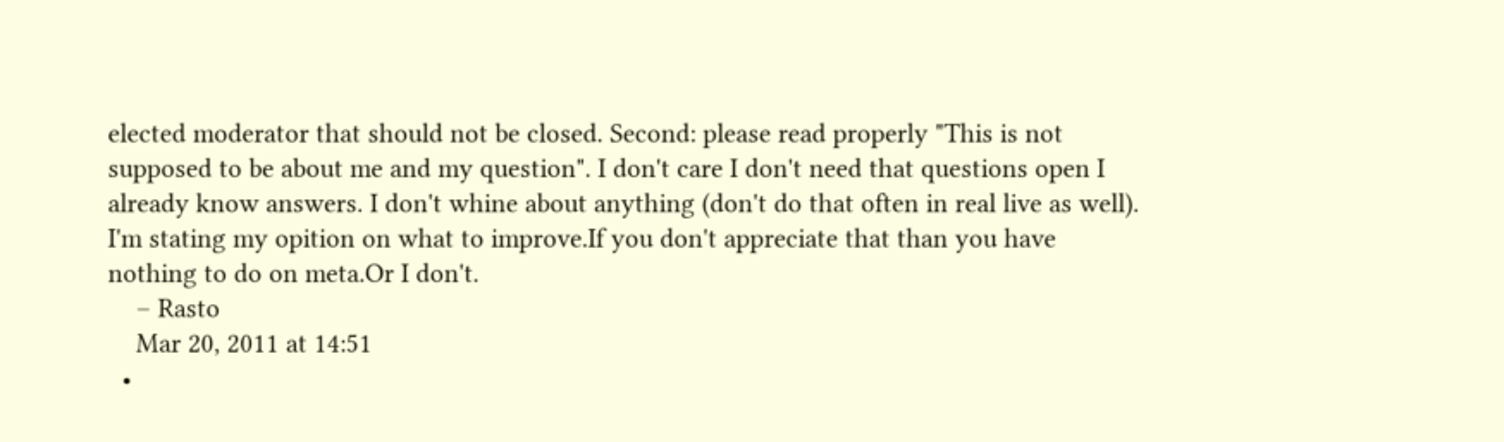elected moderator that should not be closed. Second: please read properly "This is not supposed to be about me and my question". I don't care I don't need that questions open I already know answers. I don't whine about anything (don't do that often in real live as well). I'm stating my opition on what to improve.If you don't appreciate that than you have nothing to do on meta.Or I don't.
    – Rasto
    Mar 20, 2011 at 14:51
  •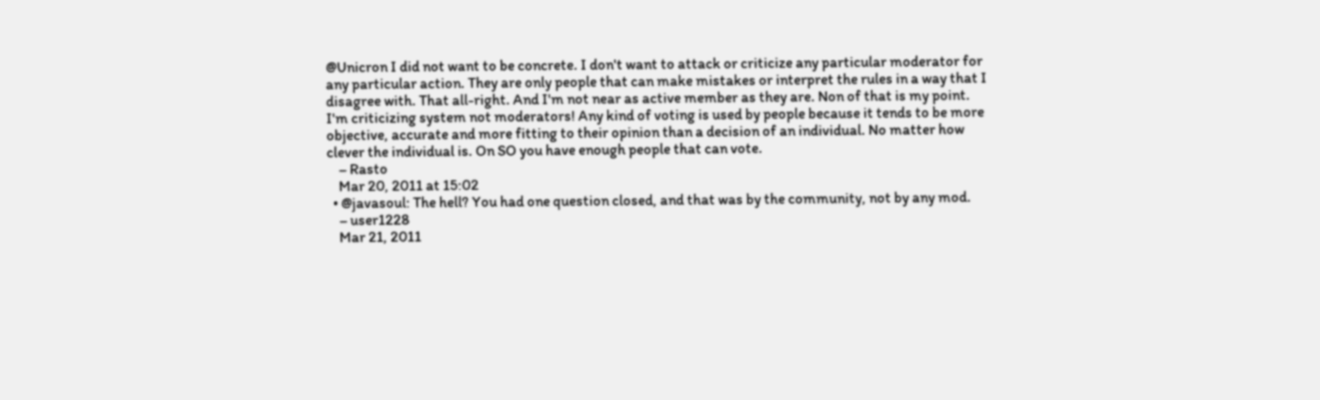@Unicron I did not want to be concrete. I don't want to attack or criticize any particular moderator for any particular action. They are only people that can make mistakes or interpret the rules in a way that I disagree with. That all-right. And I'm not near as active member as they are. Non of that is my point. I'm criticizing system not moderators! Any kind of voting is used by people because it tends to be more objective, accurate and more fitting to their opinion than a decision of an individual. No matter how clever the individual is. On SO you have enough people that can vote.
    – Rasto
    Mar 20, 2011 at 15:02
  • @javasoul: The hell? You had one question closed, and that was by the community, not by any mod.
    – user1228
    Mar 21, 2011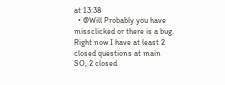at 13:38
  • @Will Probably you have missclicked or there is a bug. Right now I have at least 2 closed questions at main SO, 2 closed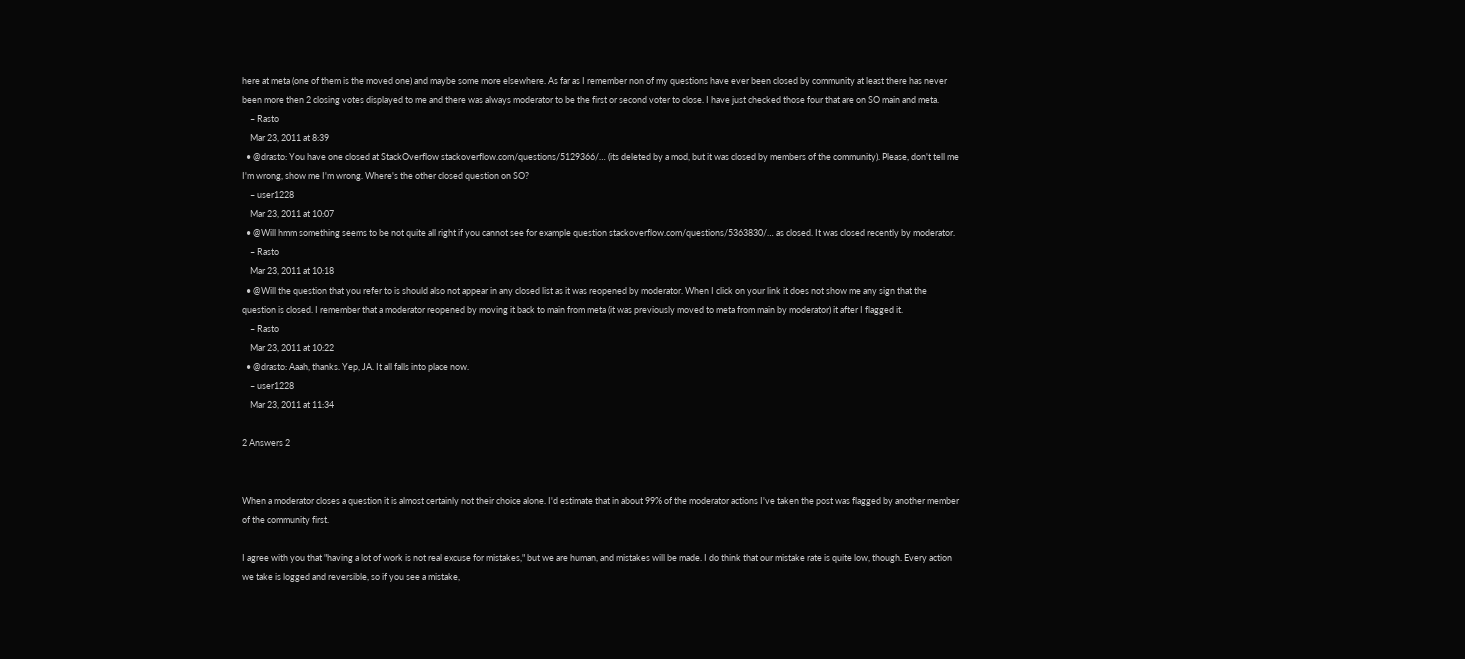here at meta (one of them is the moved one) and maybe some more elsewhere. As far as I remember non of my questions have ever been closed by community at least there has never been more then 2 closing votes displayed to me and there was always moderator to be the first or second voter to close. I have just checked those four that are on SO main and meta.
    – Rasto
    Mar 23, 2011 at 8:39
  • @drasto: You have one closed at StackOverflow stackoverflow.com/questions/5129366/… (its deleted by a mod, but it was closed by members of the community). Please, don't tell me I'm wrong, show me I'm wrong. Where's the other closed question on SO?
    – user1228
    Mar 23, 2011 at 10:07
  • @Will hmm something seems to be not quite all right if you cannot see for example question stackoverflow.com/questions/5363830/… as closed. It was closed recently by moderator.
    – Rasto
    Mar 23, 2011 at 10:18
  • @Will the question that you refer to is should also not appear in any closed list as it was reopened by moderator. When I click on your link it does not show me any sign that the question is closed. I remember that a moderator reopened by moving it back to main from meta (it was previously moved to meta from main by moderator) it after I flagged it.
    – Rasto
    Mar 23, 2011 at 10:22
  • @drasto: Aaah, thanks. Yep, JA. It all falls into place now.
    – user1228
    Mar 23, 2011 at 11:34

2 Answers 2


When a moderator closes a question it is almost certainly not their choice alone. I'd estimate that in about 99% of the moderator actions I've taken the post was flagged by another member of the community first.

I agree with you that "having a lot of work is not real excuse for mistakes," but we are human, and mistakes will be made. I do think that our mistake rate is quite low, though. Every action we take is logged and reversible, so if you see a mistake,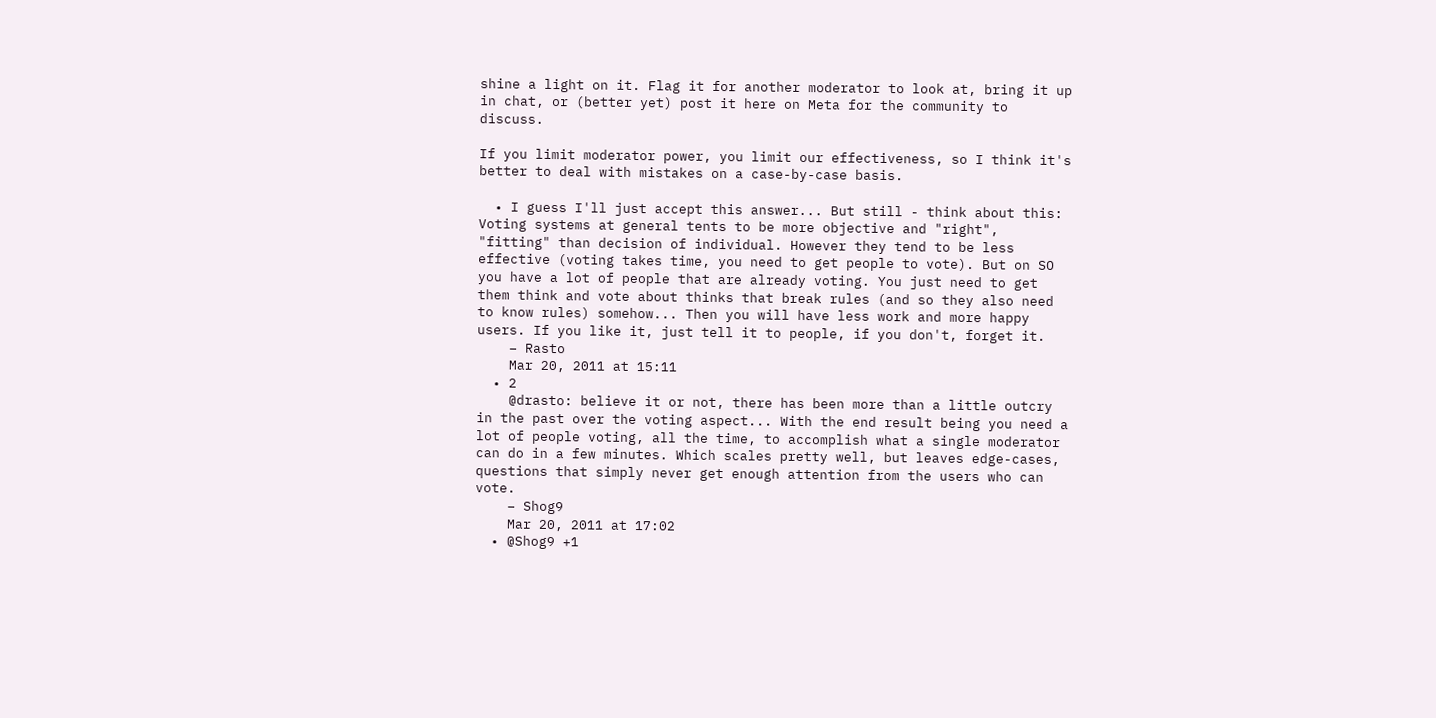shine a light on it. Flag it for another moderator to look at, bring it up in chat, or (better yet) post it here on Meta for the community to discuss.

If you limit moderator power, you limit our effectiveness, so I think it's better to deal with mistakes on a case-by-case basis.

  • I guess I'll just accept this answer... But still - think about this: Voting systems at general tents to be more objective and "right", "fitting" than decision of individual. However they tend to be less effective (voting takes time, you need to get people to vote). But on SO you have a lot of people that are already voting. You just need to get them think and vote about thinks that break rules (and so they also need to know rules) somehow... Then you will have less work and more happy users. If you like it, just tell it to people, if you don't, forget it.
    – Rasto
    Mar 20, 2011 at 15:11
  • 2
    @drasto: believe it or not, there has been more than a little outcry in the past over the voting aspect... With the end result being you need a lot of people voting, all the time, to accomplish what a single moderator can do in a few minutes. Which scales pretty well, but leaves edge-cases, questions that simply never get enough attention from the users who can vote.
    – Shog9
    Mar 20, 2011 at 17:02
  • @Shog9 +1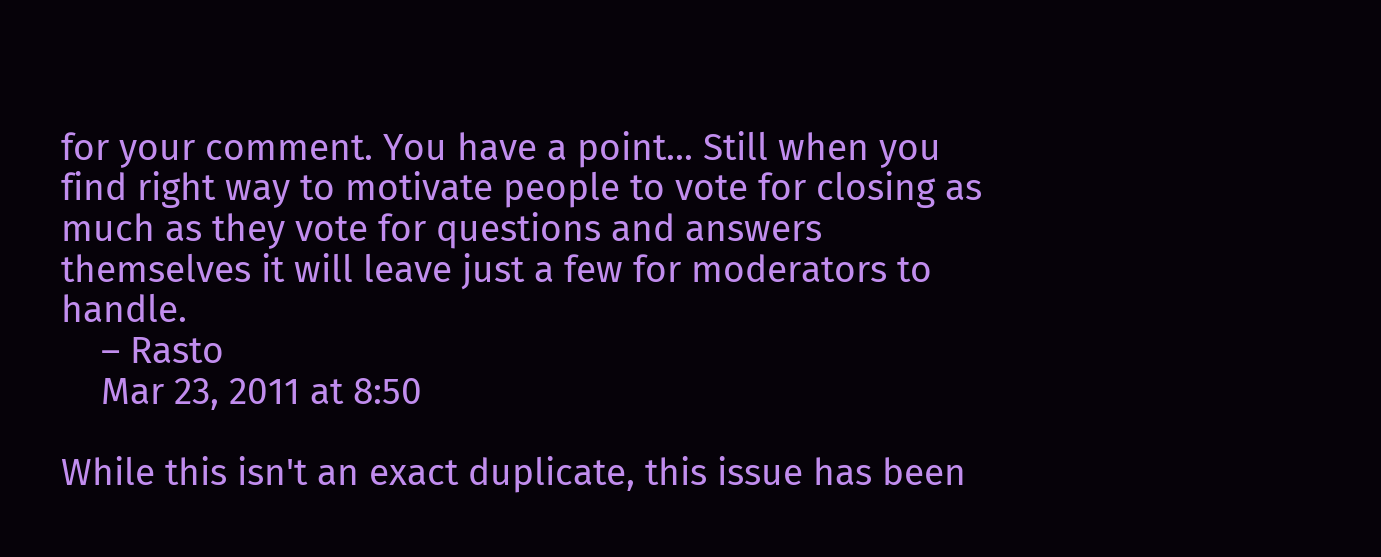for your comment. You have a point... Still when you find right way to motivate people to vote for closing as much as they vote for questions and answers themselves it will leave just a few for moderators to handle.
    – Rasto
    Mar 23, 2011 at 8:50

While this isn't an exact duplicate, this issue has been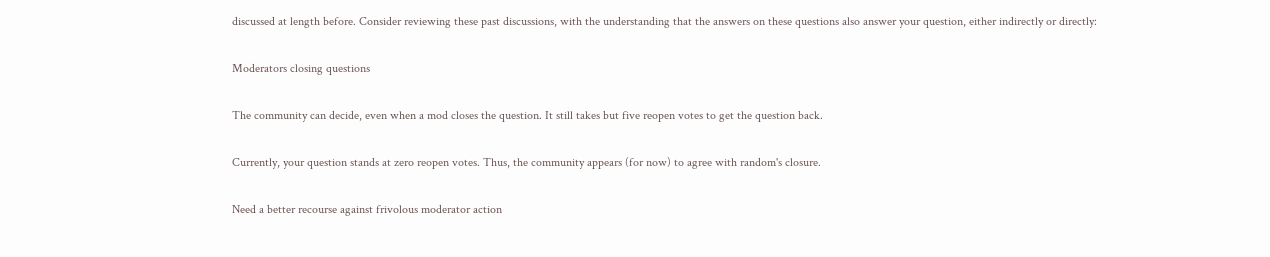discussed at length before. Consider reviewing these past discussions, with the understanding that the answers on these questions also answer your question, either indirectly or directly:

Moderators closing questions

The community can decide, even when a mod closes the question. It still takes but five reopen votes to get the question back.

Currently, your question stands at zero reopen votes. Thus, the community appears (for now) to agree with random's closure.

Need a better recourse against frivolous moderator action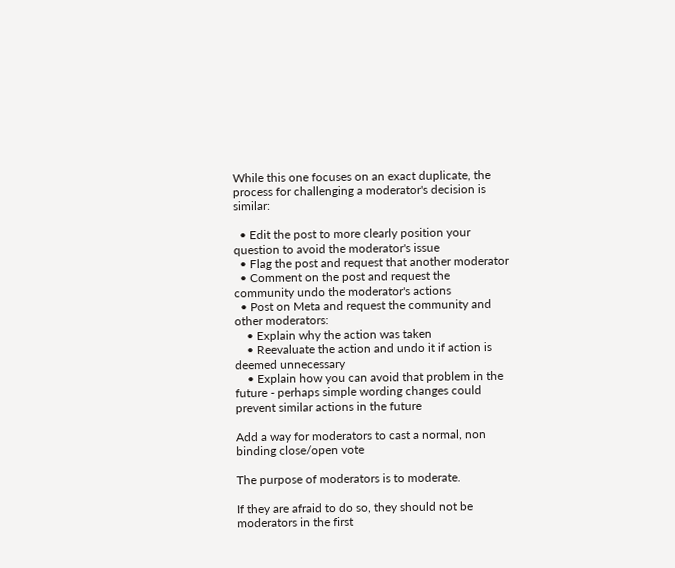While this one focuses on an exact duplicate, the process for challenging a moderator's decision is similar:

  • Edit the post to more clearly position your question to avoid the moderator's issue
  • Flag the post and request that another moderator
  • Comment on the post and request the community undo the moderator's actions
  • Post on Meta and request the community and other moderators:
    • Explain why the action was taken
    • Reevaluate the action and undo it if action is deemed unnecessary
    • Explain how you can avoid that problem in the future - perhaps simple wording changes could prevent similar actions in the future

Add a way for moderators to cast a normal, non binding close/open vote

The purpose of moderators is to moderate.

If they are afraid to do so, they should not be moderators in the first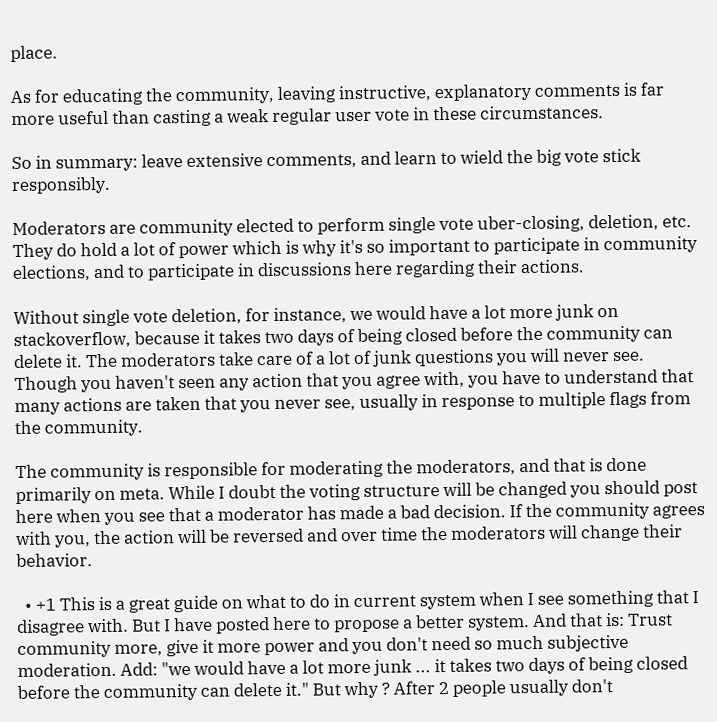place.

As for educating the community, leaving instructive, explanatory comments is far more useful than casting a weak regular user vote in these circumstances.

So in summary: leave extensive comments, and learn to wield the big vote stick responsibly.

Moderators are community elected to perform single vote uber-closing, deletion, etc. They do hold a lot of power which is why it's so important to participate in community elections, and to participate in discussions here regarding their actions.

Without single vote deletion, for instance, we would have a lot more junk on stackoverflow, because it takes two days of being closed before the community can delete it. The moderators take care of a lot of junk questions you will never see. Though you haven't seen any action that you agree with, you have to understand that many actions are taken that you never see, usually in response to multiple flags from the community.

The community is responsible for moderating the moderators, and that is done primarily on meta. While I doubt the voting structure will be changed you should post here when you see that a moderator has made a bad decision. If the community agrees with you, the action will be reversed and over time the moderators will change their behavior.

  • +1 This is a great guide on what to do in current system when I see something that I disagree with. But I have posted here to propose a better system. And that is: Trust community more, give it more power and you don't need so much subjective moderation. Add: "we would have a lot more junk ... it takes two days of being closed before the community can delete it." But why ? After 2 people usually don't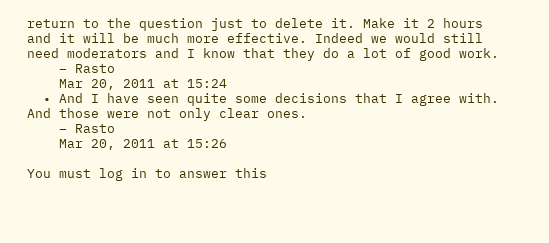return to the question just to delete it. Make it 2 hours and it will be much more effective. Indeed we would still need moderators and I know that they do a lot of good work.
    – Rasto
    Mar 20, 2011 at 15:24
  • And I have seen quite some decisions that I agree with. And those were not only clear ones.
    – Rasto
    Mar 20, 2011 at 15:26

You must log in to answer this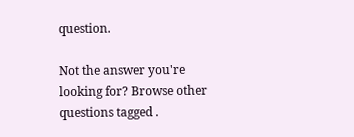question.

Not the answer you're looking for? Browse other questions tagged .